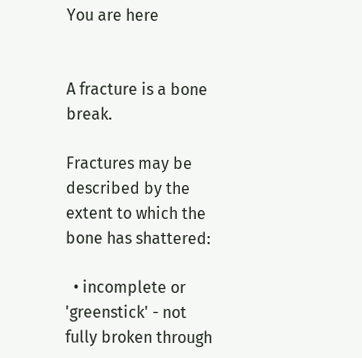You are here


A fracture is a bone break.

Fractures may be described by the extent to which the bone has shattered:

  • incomplete or 'greenstick' - not fully broken through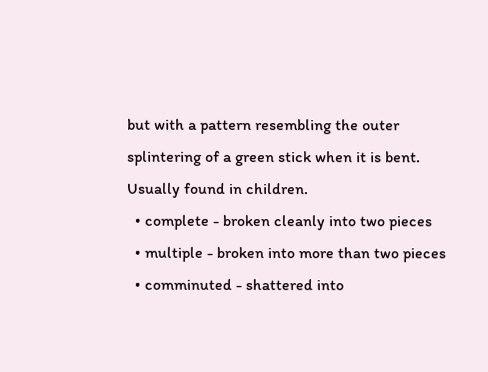but with a pattern resembling the outer splintering of a green stick when it is bent. Usually found in children.
  • complete - broken cleanly into two pieces
  • multiple - broken into more than two pieces
  • comminuted - shattered into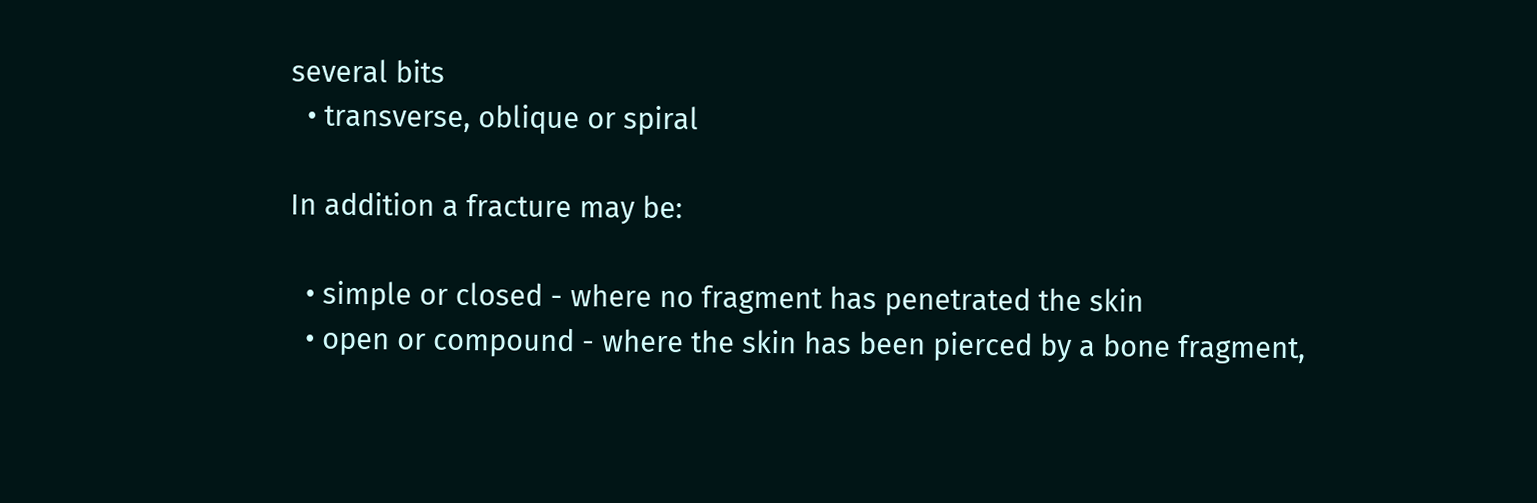several bits
  • transverse, oblique or spiral

In addition a fracture may be:

  • simple or closed - where no fragment has penetrated the skin
  • open or compound - where the skin has been pierced by a bone fragment,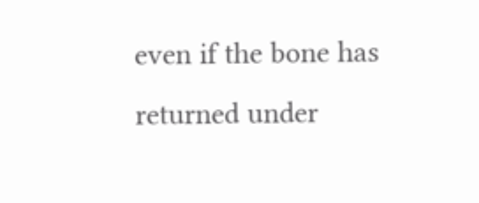even if the bone has returned under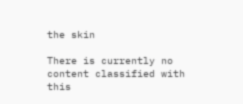the skin

There is currently no content classified with this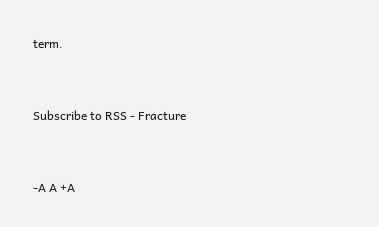term.


Subscribe to RSS - Fracture


-A A +A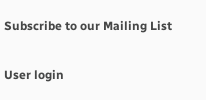Subscribe to our Mailing List

User login